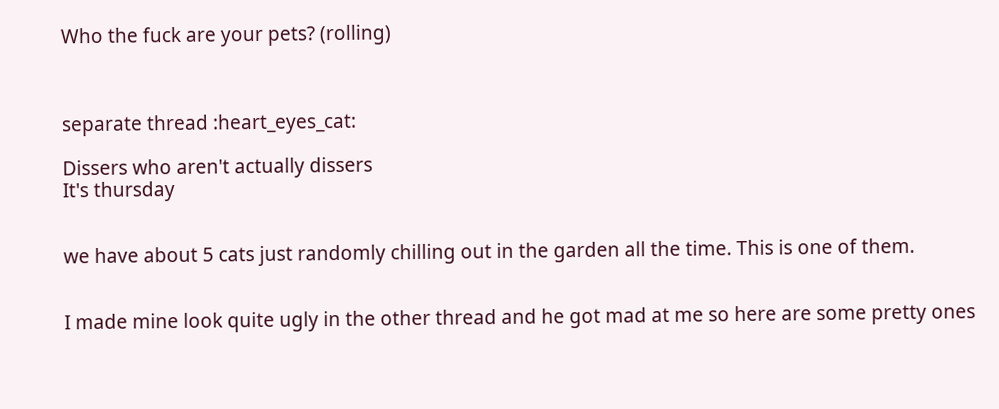Who the fuck are your pets? (rolling)



separate thread :heart_eyes_cat:

Dissers who aren't actually dissers
It's thursday


we have about 5 cats just randomly chilling out in the garden all the time. This is one of them.


I made mine look quite ugly in the other thread and he got mad at me so here are some pretty ones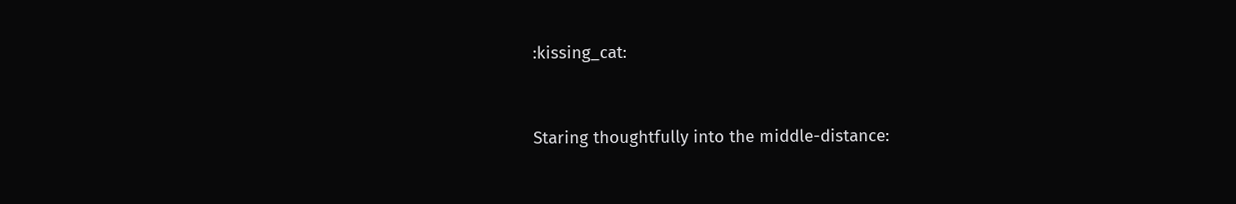:kissing_cat:


Staring thoughtfully into the middle-distance: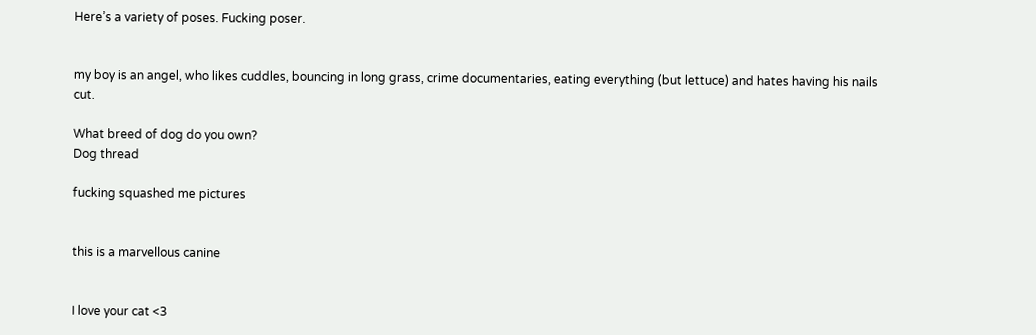Here’s a variety of poses. Fucking poser.


my boy is an angel, who likes cuddles, bouncing in long grass, crime documentaries, eating everything (but lettuce) and hates having his nails cut.

What breed of dog do you own?
Dog thread

fucking squashed me pictures


this is a marvellous canine


I love your cat <3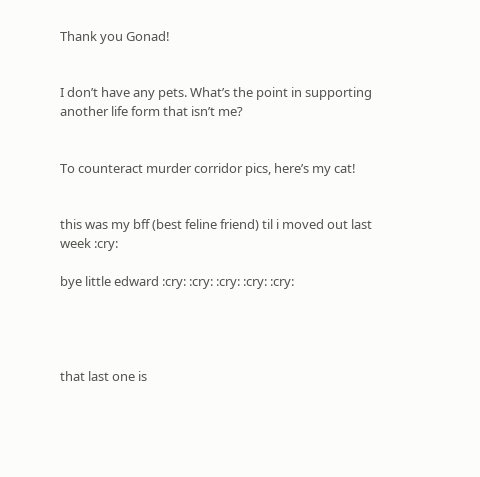Thank you Gonad!


I don’t have any pets. What’s the point in supporting another life form that isn’t me?


To counteract murder corridor pics, here’s my cat!


this was my bff (best feline friend) til i moved out last week :cry:

bye little edward :cry: :cry: :cry: :cry: :cry:




that last one is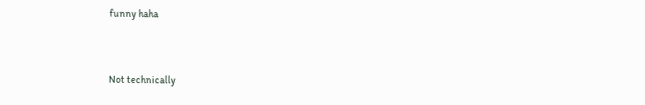funny haha


Not technically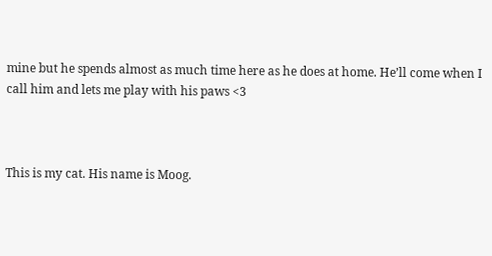mine but he spends almost as much time here as he does at home. He’ll come when I call him and lets me play with his paws <3



This is my cat. His name is Moog.